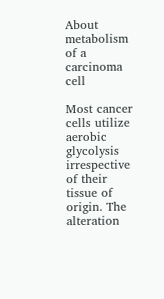About metabolism of a carcinoma cell

Most cancer cells utilize aerobic glycolysis irrespective of their tissue of origin. The alteration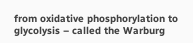from oxidative phosphorylation to glycolysis – called the Warburg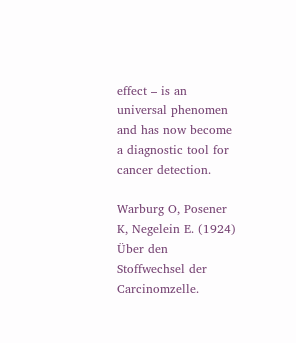effect – is an universal phenomen and has now become a diagnostic tool for cancer detection.

Warburg O, Posener K, Negelein E. (1924) Über den Stoffwechsel der Carcinomzelle.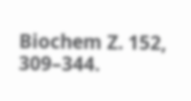Biochem Z. 152, 309–344.